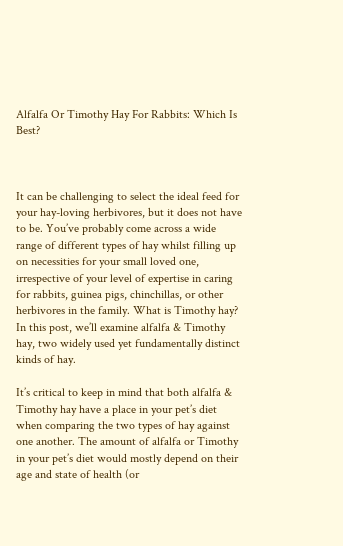Alfalfa Or Timothy Hay For Rabbits: Which Is Best?



It can be challenging to select the ideal feed for your hay-loving herbivores, but it does not have to be. You’ve probably come across a wide range of different types of hay whilst filling up on necessities for your small loved one, irrespective of your level of expertise in caring for rabbits, guinea pigs, chinchillas, or other herbivores in the family. What is Timothy hay? In this post, we’ll examine alfalfa & Timothy hay, two widely used yet fundamentally distinct kinds of hay.

It’s critical to keep in mind that both alfalfa & Timothy hay have a place in your pet’s diet when comparing the two types of hay against one another. The amount of alfalfa or Timothy in your pet’s diet would mostly depend on their age and state of health (or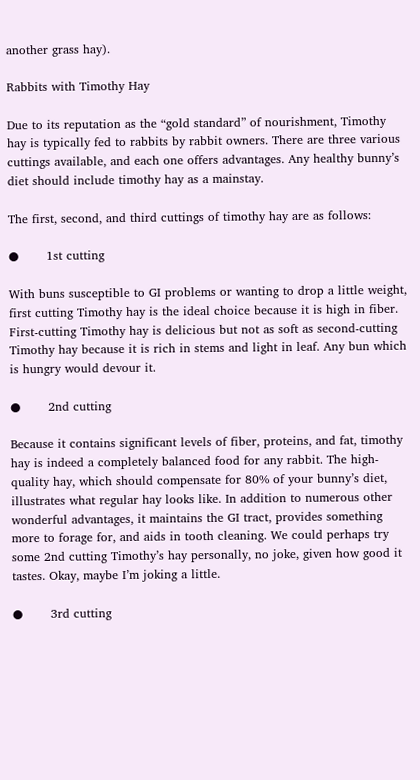another grass hay).

Rabbits with Timothy Hay

Due to its reputation as the “gold standard” of nourishment, Timothy hay is typically fed to rabbits by rabbit owners. There are three various cuttings available, and each one offers advantages. Any healthy bunny’s diet should include timothy hay as a mainstay.

The first, second, and third cuttings of timothy hay are as follows:

●       1st cutting

With buns susceptible to GI problems or wanting to drop a little weight, first cutting Timothy hay is the ideal choice because it is high in fiber. First-cutting Timothy hay is delicious but not as soft as second-cutting Timothy hay because it is rich in stems and light in leaf. Any bun which is hungry would devour it.

●       2nd cutting

Because it contains significant levels of fiber, proteins, and fat, timothy hay is indeed a completely balanced food for any rabbit. The high-quality hay, which should compensate for 80% of your bunny’s diet, illustrates what regular hay looks like. In addition to numerous other wonderful advantages, it maintains the GI tract, provides something more to forage for, and aids in tooth cleaning. We could perhaps try some 2nd cutting Timothy’s hay personally, no joke, given how good it tastes. Okay, maybe I’m joking a little.

●       3rd cutting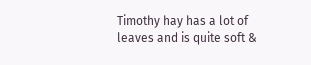Timothy hay has a lot of leaves and is quite soft &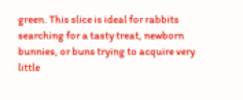green. This slice is ideal for rabbits searching for a tasty treat, newborn bunnies, or buns trying to acquire very little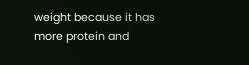weight because it has more protein and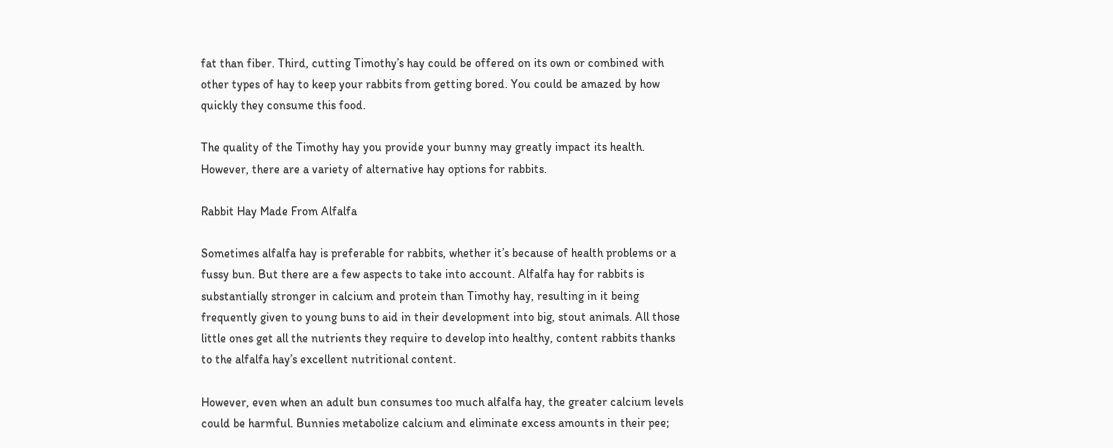fat than fiber. Third, cutting Timothy’s hay could be offered on its own or combined with other types of hay to keep your rabbits from getting bored. You could be amazed by how quickly they consume this food.

The quality of the Timothy hay you provide your bunny may greatly impact its health. However, there are a variety of alternative hay options for rabbits.

Rabbit Hay Made From Alfalfa

Sometimes alfalfa hay is preferable for rabbits, whether it’s because of health problems or a fussy bun. But there are a few aspects to take into account. Alfalfa hay for rabbits is substantially stronger in calcium and protein than Timothy hay, resulting in it being frequently given to young buns to aid in their development into big, stout animals. All those little ones get all the nutrients they require to develop into healthy, content rabbits thanks to the alfalfa hay’s excellent nutritional content.

However, even when an adult bun consumes too much alfalfa hay, the greater calcium levels could be harmful. Bunnies metabolize calcium and eliminate excess amounts in their pee;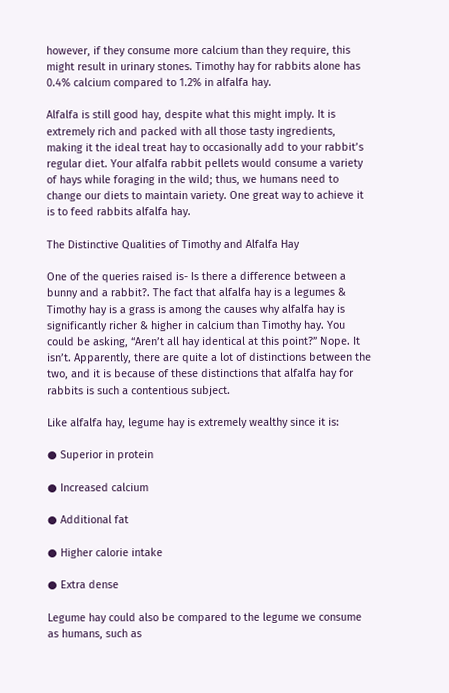however, if they consume more calcium than they require, this might result in urinary stones. Timothy hay for rabbits alone has 0.4% calcium compared to 1.2% in alfalfa hay.

Alfalfa is still good hay, despite what this might imply. It is extremely rich and packed with all those tasty ingredients, making it the ideal treat hay to occasionally add to your rabbit’s regular diet. Your alfalfa rabbit pellets would consume a variety of hays while foraging in the wild; thus, we humans need to change our diets to maintain variety. One great way to achieve it is to feed rabbits alfalfa hay.

The Distinctive Qualities of Timothy and Alfalfa Hay

One of the queries raised is- Is there a difference between a bunny and a rabbit?. The fact that alfalfa hay is a legumes & Timothy hay is a grass is among the causes why alfalfa hay is significantly richer & higher in calcium than Timothy hay. You could be asking, “Aren’t all hay identical at this point?” Nope. It isn’t. Apparently, there are quite a lot of distinctions between the two, and it is because of these distinctions that alfalfa hay for rabbits is such a contentious subject.

Like alfalfa hay, legume hay is extremely wealthy since it is:

● Superior in protein

● Increased calcium

● Additional fat

● Higher calorie intake

● Extra dense

Legume hay could also be compared to the legume we consume as humans, such as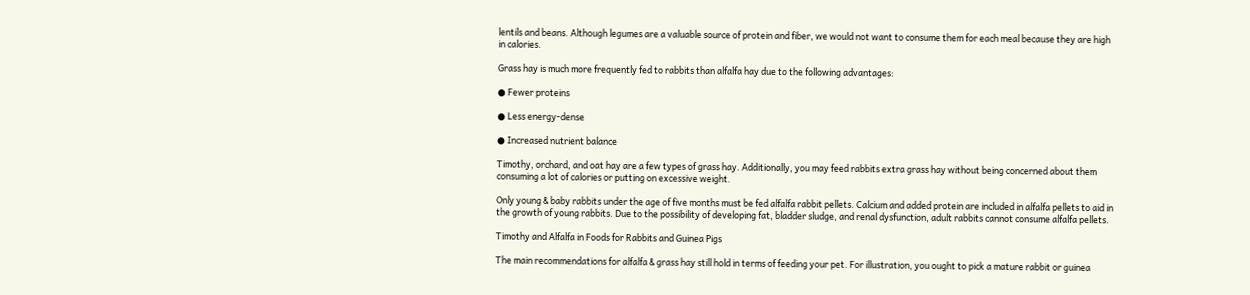lentils and beans. Although legumes are a valuable source of protein and fiber, we would not want to consume them for each meal because they are high in calories.

Grass hay is much more frequently fed to rabbits than alfalfa hay due to the following advantages:

● Fewer proteins

● Less energy-dense

● Increased nutrient balance

Timothy, orchard, and oat hay are a few types of grass hay. Additionally, you may feed rabbits extra grass hay without being concerned about them consuming a lot of calories or putting on excessive weight.

Only young & baby rabbits under the age of five months must be fed alfalfa rabbit pellets. Calcium and added protein are included in alfalfa pellets to aid in the growth of young rabbits. Due to the possibility of developing fat, bladder sludge, and renal dysfunction, adult rabbits cannot consume alfalfa pellets.

Timothy and Alfalfa in Foods for Rabbits and Guinea Pigs

The main recommendations for alfalfa & grass hay still hold in terms of feeding your pet. For illustration, you ought to pick a mature rabbit or guinea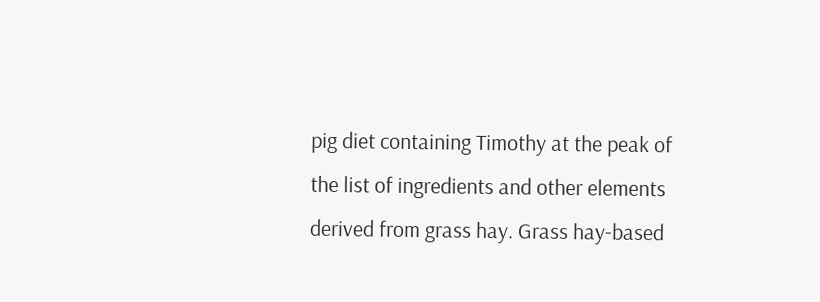pig diet containing Timothy at the peak of the list of ingredients and other elements derived from grass hay. Grass hay-based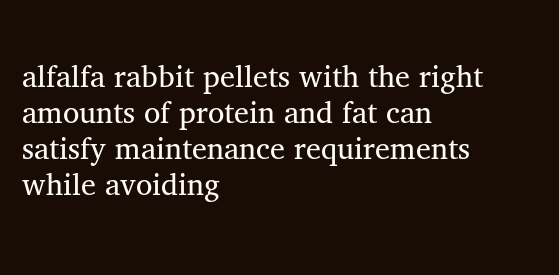alfalfa rabbit pellets with the right amounts of protein and fat can satisfy maintenance requirements while avoiding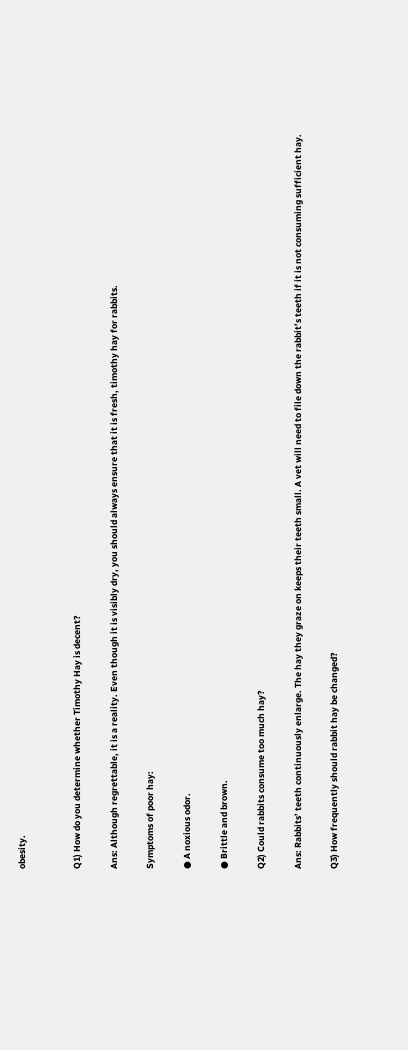obesity.


Q1) How do you determine whether Timothy Hay is decent?

Ans: Although regrettable, it is a reality. Even though it is visibly dry, you should always ensure that it is fresh, timothy hay for rabbits.

Symptoms of poor hay:

● A noxious odor.

● Brittle and brown.

Q2) Could rabbits consume too much hay?

Ans: Rabbits’ teeth continuously enlarge. The hay they graze on keeps their teeth small. A vet will need to file down the rabbit’s teeth if it is not consuming sufficient hay.

Q3) How frequently should rabbit hay be changed?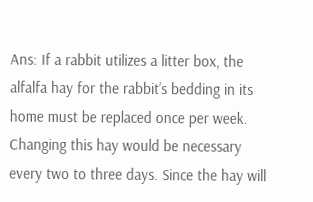Ans: If a rabbit utilizes a litter box, the alfalfa hay for the rabbit’s bedding in its home must be replaced once per week. Changing this hay would be necessary every two to three days. Since the hay will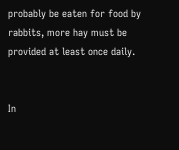probably be eaten for food by rabbits, more hay must be provided at least once daily.


In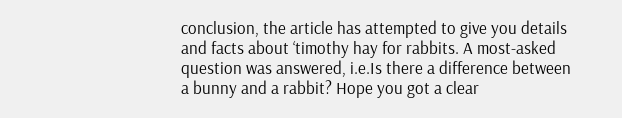conclusion, the article has attempted to give you details and facts about ‘timothy hay for rabbits. A most-asked question was answered, i.e.Is there a difference between a bunny and a rabbit? Hope you got a clear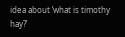idea about ‘what is timothy hay?’